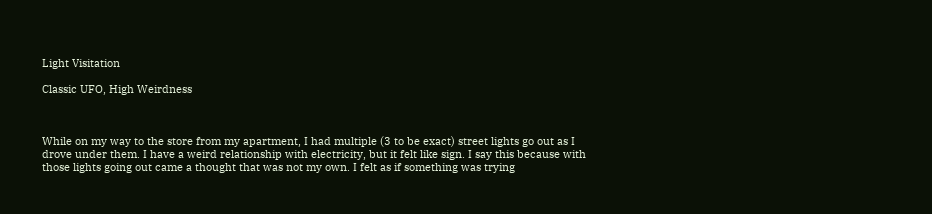Light Visitation

Classic UFO, High Weirdness



While on my way to the store from my apartment, I had multiple (3 to be exact) street lights go out as I drove under them. I have a weird relationship with electricity, but it felt like sign. I say this because with those lights going out came a thought that was not my own. I felt as if something was trying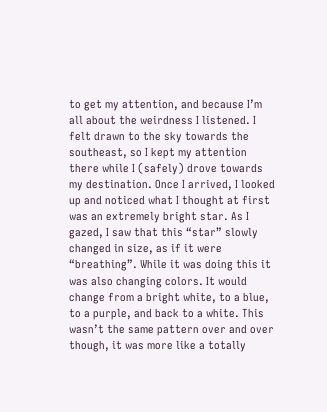to get my attention, and because I’m all about the weirdness I listened. I felt drawn to the sky towards the southeast, so I kept my attention there while I (safely) drove towards my destination. Once I arrived, I looked up and noticed what I thought at first was an extremely bright star. As I gazed, I saw that this “star” slowly changed in size, as if it were “breathing”. While it was doing this it was also changing colors. It would change from a bright white, to a blue, to a purple, and back to a white. This wasn’t the same pattern over and over though, it was more like a totally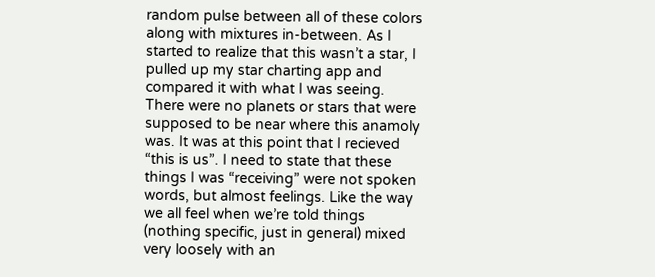random pulse between all of these colors along with mixtures in-between. As I started to realize that this wasn’t a star, I pulled up my star charting app and compared it with what I was seeing. There were no planets or stars that were supposed to be near where this anamoly was. It was at this point that I recieved “this is us”. I need to state that these things I was “receiving” were not spoken words, but almost feelings. Like the way we all feel when we’re told things (nothing specific, just in general) mixed very loosely with an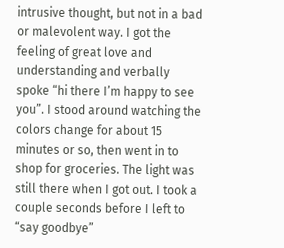intrusive thought, but not in a bad or malevolent way. I got the feeling of great love and understanding and verbally spoke “hi there I’m happy to see you”. I stood around watching the colors change for about 15 minutes or so, then went in to shop for groceries. The light was still there when I got out. I took a couple seconds before I left to “say goodbye”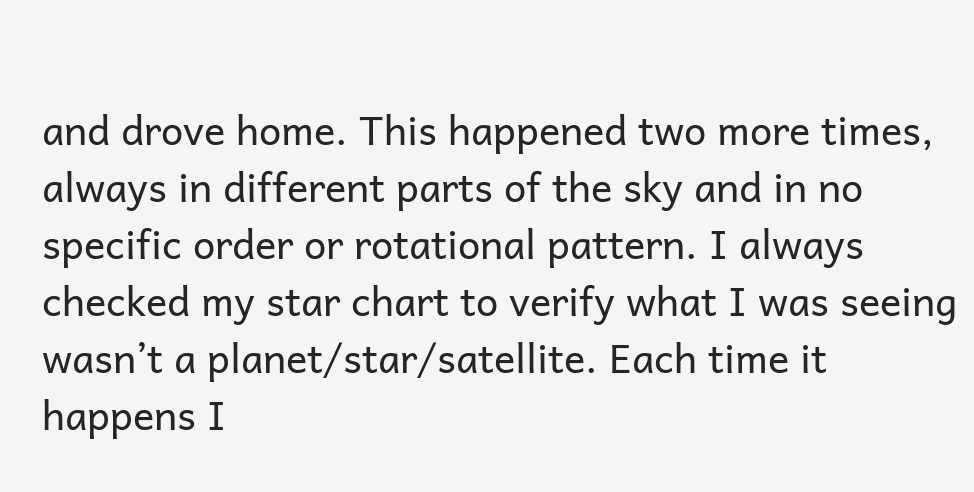and drove home. This happened two more times, always in different parts of the sky and in no specific order or rotational pattern. I always checked my star chart to verify what I was seeing wasn’t a planet/star/satellite. Each time it happens I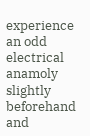experience an odd electrical anamoly slightly beforehand and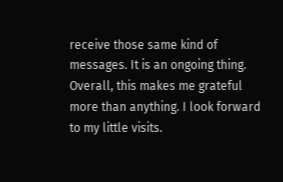receive those same kind of messages. It is an ongoing thing. Overall, this makes me grateful more than anything. I look forward to my little visits.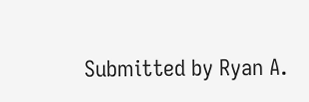Submitted by Ryan A.